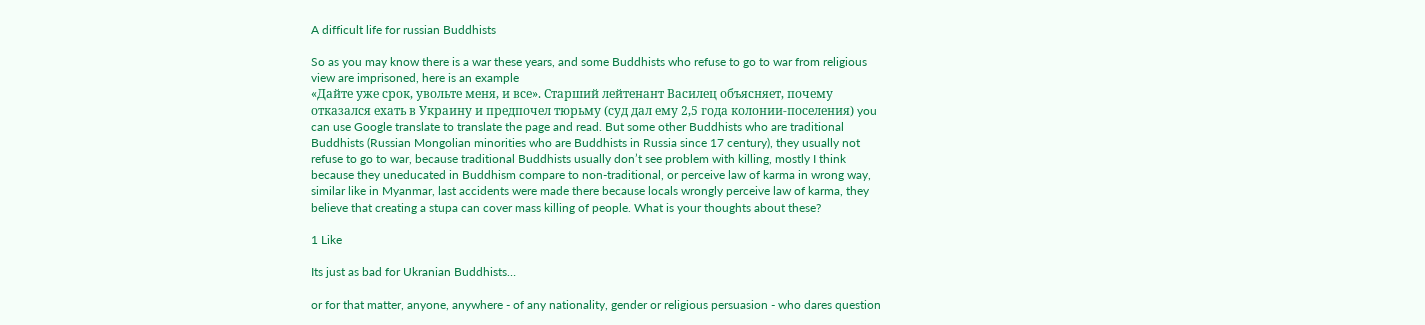A difficult life for russian Buddhists

So as you may know there is a war these years, and some Buddhists who refuse to go to war from religious view are imprisoned, here is an example
«Дайте уже срок, увольте меня, и все». Старший лейтенант Василец объясняет, почему отказался ехать в Украину и предпочел тюрьму (суд дал ему 2,5 года колонии‑поселения) you can use Google translate to translate the page and read. But some other Buddhists who are traditional Buddhists (Russian Mongolian minorities who are Buddhists in Russia since 17 century), they usually not refuse to go to war, because traditional Buddhists usually don’t see problem with killing, mostly I think because they uneducated in Buddhism compare to non-traditional, or perceive law of karma in wrong way, similar like in Myanmar, last accidents were made there because locals wrongly perceive law of karma, they believe that creating a stupa can cover mass killing of people. What is your thoughts about these?

1 Like

Its just as bad for Ukranian Buddhists…

or for that matter, anyone, anywhere - of any nationality, gender or religious persuasion - who dares question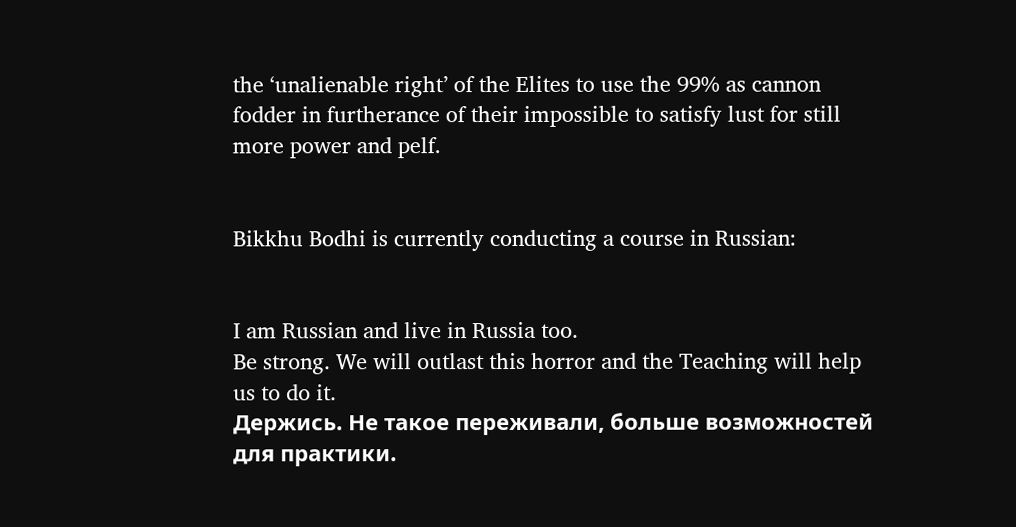the ‘unalienable right’ of the Elites to use the 99% as cannon fodder in furtherance of their impossible to satisfy lust for still more power and pelf.


Bikkhu Bodhi is currently conducting a course in Russian:


I am Russian and live in Russia too.
Be strong. We will outlast this horror and the Teaching will help us to do it.
Держись. Не такое переживали, больше возможностей для практики.